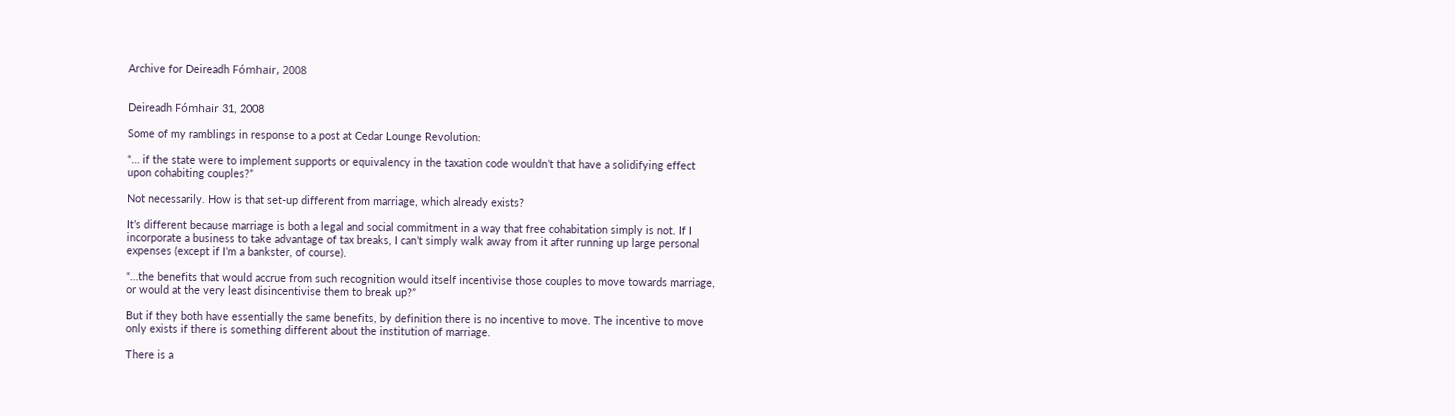Archive for Deireadh Fómhair, 2008


Deireadh Fómhair 31, 2008

Some of my ramblings in response to a post at Cedar Lounge Revolution:

“… if the state were to implement supports or equivalency in the taxation code wouldn’t that have a solidifying effect upon cohabiting couples?”

Not necessarily. How is that set-up different from marriage, which already exists?

It’s different because marriage is both a legal and social commitment in a way that free cohabitation simply is not. If I incorporate a business to take advantage of tax breaks, I can’t simply walk away from it after running up large personal expenses (except if I’m a bankster, of course).

“…the benefits that would accrue from such recognition would itself incentivise those couples to move towards marriage, or would at the very least disincentivise them to break up?”

But if they both have essentially the same benefits, by definition there is no incentive to move. The incentive to move only exists if there is something different about the institution of marriage.

There is a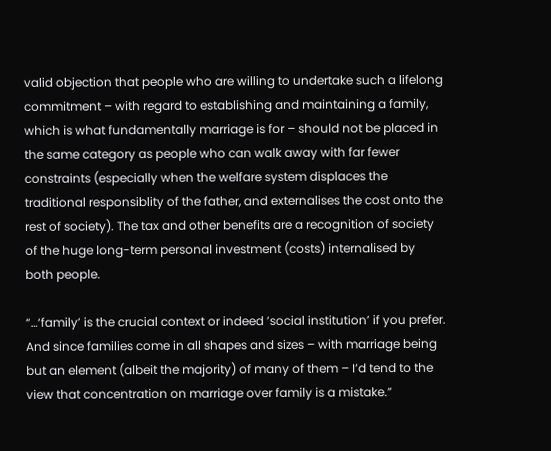valid objection that people who are willing to undertake such a lifelong commitment – with regard to establishing and maintaining a family, which is what fundamentally marriage is for – should not be placed in the same category as people who can walk away with far fewer constraints (especially when the welfare system displaces the traditional responsiblity of the father, and externalises the cost onto the rest of society). The tax and other benefits are a recognition of society of the huge long-term personal investment (costs) internalised by both people.

“…‘family’ is the crucial context or indeed ’social institution’ if you prefer. And since families come in all shapes and sizes – with marriage being but an element (albeit the majority) of many of them – I’d tend to the view that concentration on marriage over family is a mistake.”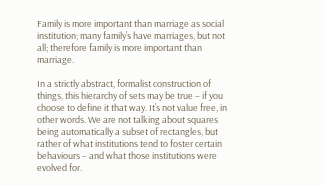Family is more important than marriage as social institution; many family’s have marriages, but not all; therefore family is more important than marriage.

In a strictly abstract, formalist construction of things, this hierarchy of sets may be true – if you choose to define it that way. It’s not value free, in other words. We are not talking about squares being automatically a subset of rectangles, but rather of what institutions tend to foster certain behaviours – and what those institutions were evolved for.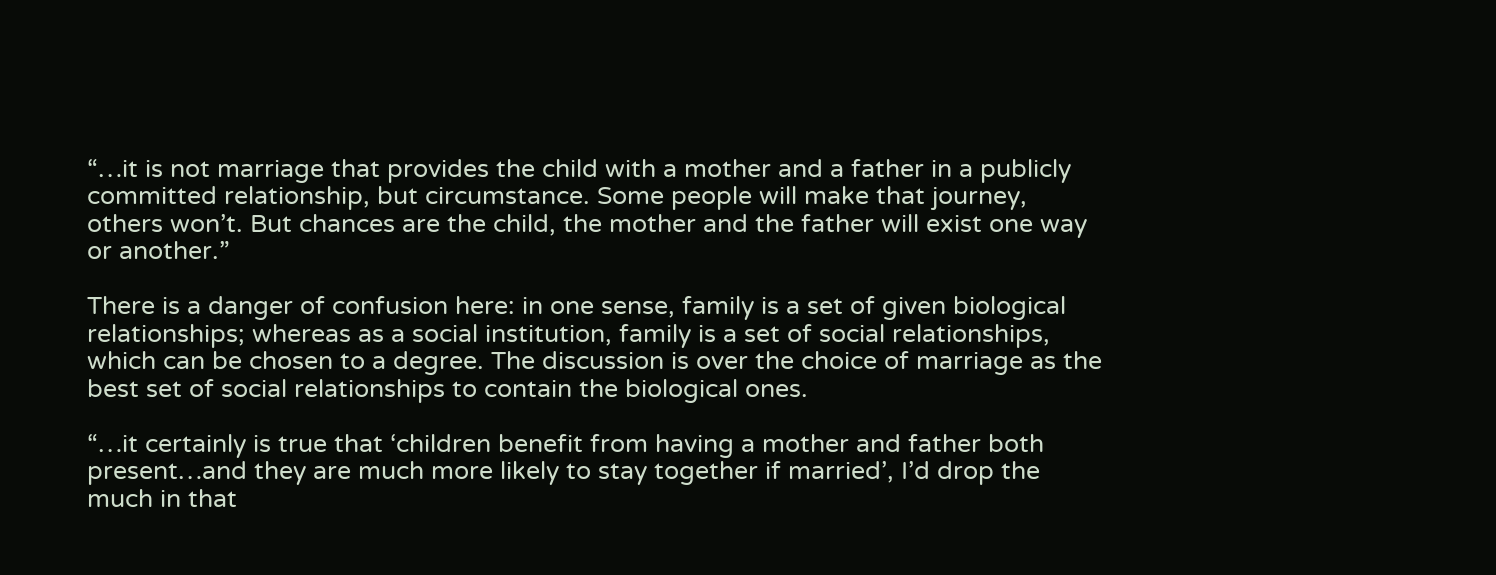“…it is not marriage that provides the child with a mother and a father in a publicly committed relationship, but circumstance. Some people will make that journey, others won’t. But chances are the child, the mother and the father will exist one way or another.”

There is a danger of confusion here: in one sense, family is a set of given biological relationships; whereas as a social institution, family is a set of social relationships, which can be chosen to a degree. The discussion is over the choice of marriage as the best set of social relationships to contain the biological ones.

“…it certainly is true that ‘children benefit from having a mother and father both present…and they are much more likely to stay together if married’, I’d drop the much in that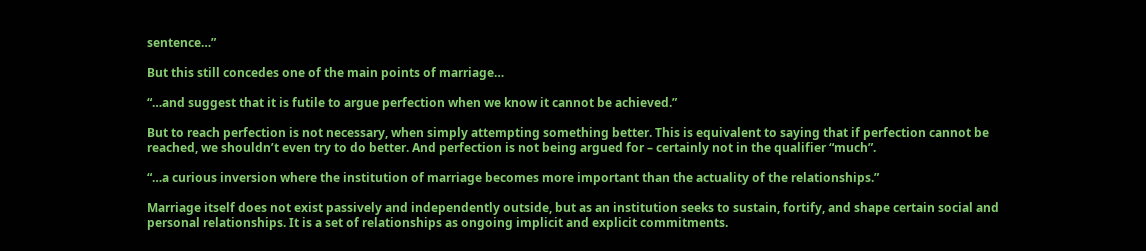sentence…”

But this still concedes one of the main points of marriage…

“…and suggest that it is futile to argue perfection when we know it cannot be achieved.”

But to reach perfection is not necessary, when simply attempting something better. This is equivalent to saying that if perfection cannot be reached, we shouldn’t even try to do better. And perfection is not being argued for – certainly not in the qualifier “much”.

“…a curious inversion where the institution of marriage becomes more important than the actuality of the relationships.”

Marriage itself does not exist passively and independently outside, but as an institution seeks to sustain, fortify, and shape certain social and personal relationships. It is a set of relationships as ongoing implicit and explicit commitments.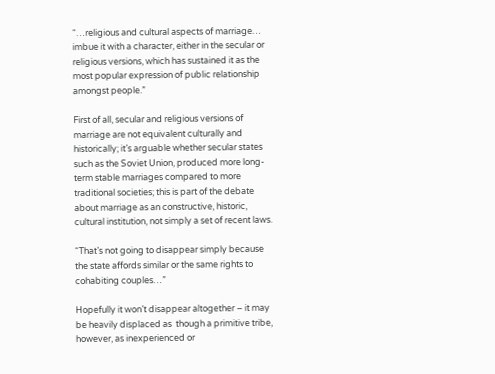“…religious and cultural aspects of marriage… imbue it with a character, either in the secular or religious versions, which has sustained it as the most popular expression of public relationship amongst people.”

First of all, secular and religious versions of marriage are not equivalent culturally and historically; it’s arguable whether secular states such as the Soviet Union, produced more long-term stable marriages compared to more traditional societies; this is part of the debate about marriage as an constructive, historic, cultural institution, not simply a set of recent laws.

“That’s not going to disappear simply because the state affords similar or the same rights to cohabiting couples…”

Hopefully it won’t disappear altogether – it may be heavily displaced as  though a primitive tribe, however, as inexperienced or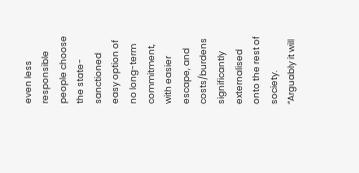even less responsible people choose the state-sanctioned easy option of no long-term commitment, with easier escape, and costs/burdens significantly externalised onto the rest of society.
“Arguably it will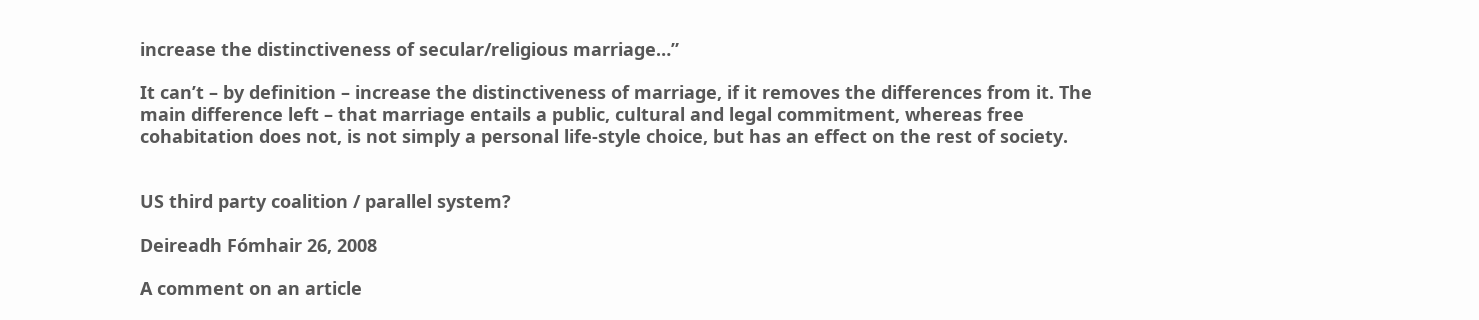increase the distinctiveness of secular/religious marriage…”

It can’t – by definition – increase the distinctiveness of marriage, if it removes the differences from it. The main difference left – that marriage entails a public, cultural and legal commitment, whereas free cohabitation does not, is not simply a personal life-style choice, but has an effect on the rest of society.


US third party coalition / parallel system?

Deireadh Fómhair 26, 2008

A comment on an article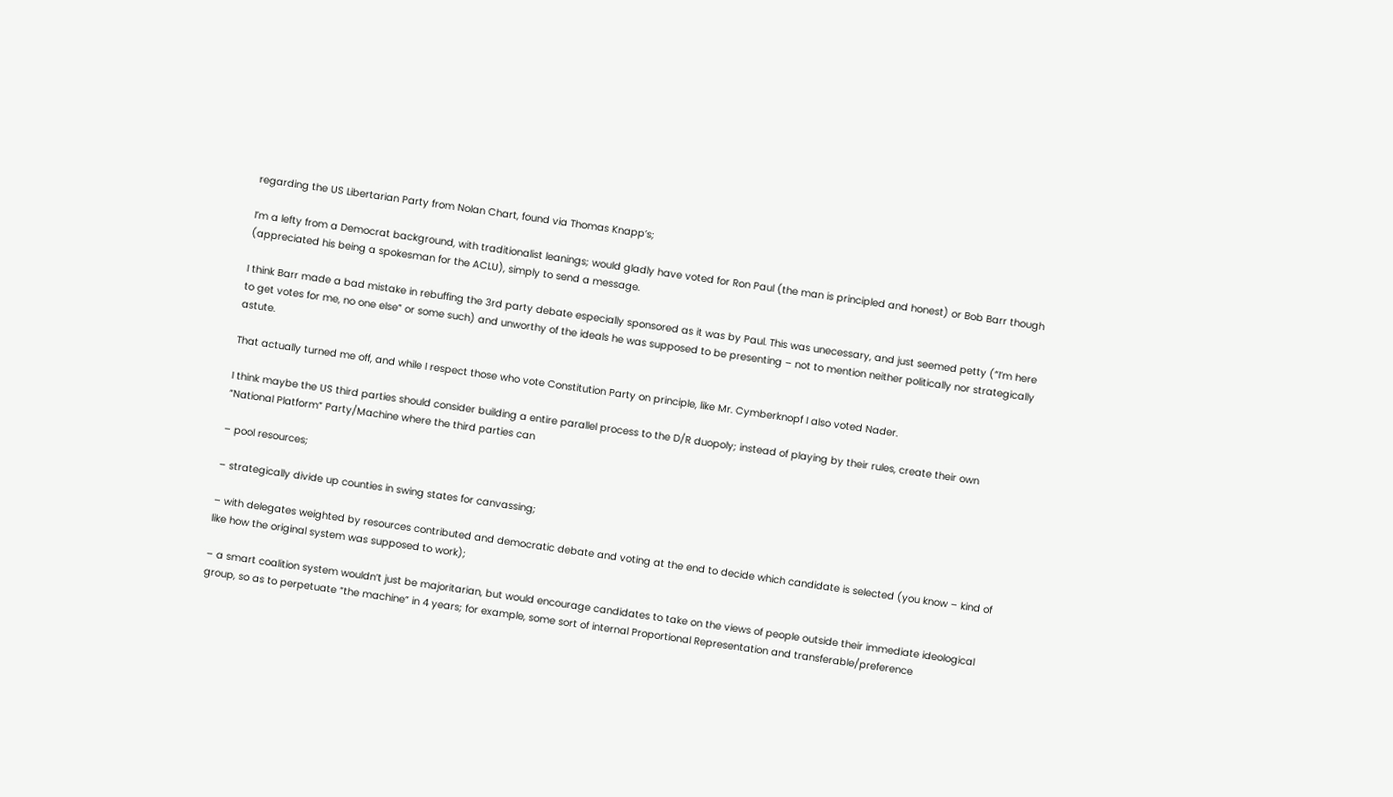regarding the US Libertarian Party from Nolan Chart, found via Thomas Knapp’s;

I’m a lefty from a Democrat background, with traditionalist leanings; would gladly have voted for Ron Paul (the man is principled and honest) or Bob Barr though (appreciated his being a spokesman for the ACLU), simply to send a message.

I think Barr made a bad mistake in rebuffing the 3rd party debate especially sponsored as it was by Paul. This was unecessary, and just seemed petty (“I’m here to get votes for me, no one else” or some such) and unworthy of the ideals he was supposed to be presenting – not to mention neither politically nor strategically astute.

That actually turned me off, and while I respect those who vote Constitution Party on principle, like Mr. Cymberknopf I also voted Nader.

I think maybe the US third parties should consider building a entire parallel process to the D/R duopoly; instead of playing by their rules, create their own “National Platform” Party/Machine where the third parties can

– pool resources;

– strategically divide up counties in swing states for canvassing;

– with delegates weighted by resources contributed and democratic debate and voting at the end to decide which candidate is selected (you know – kind of like how the original system was supposed to work);

– a smart coalition system wouldn’t just be majoritarian, but would encourage candidates to take on the views of people outside their immediate ideological group, so as to perpetuate “the machine” in 4 years; for example, some sort of internal Proportional Representation and transferable/preference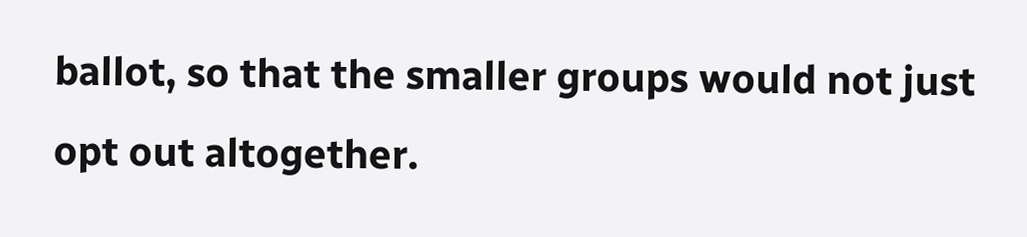ballot, so that the smaller groups would not just opt out altogether.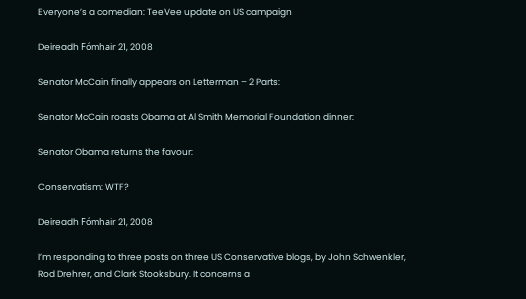Everyone’s a comedian: TeeVee update on US campaign

Deireadh Fómhair 21, 2008

Senator McCain finally appears on Letterman – 2 Parts:

Senator McCain roasts Obama at Al Smith Memorial Foundation dinner:

Senator Obama returns the favour:

Conservatism: WTF?

Deireadh Fómhair 21, 2008

I’m responding to three posts on three US Conservative blogs, by John Schwenkler, Rod Drehrer, and Clark Stooksbury. It concerns a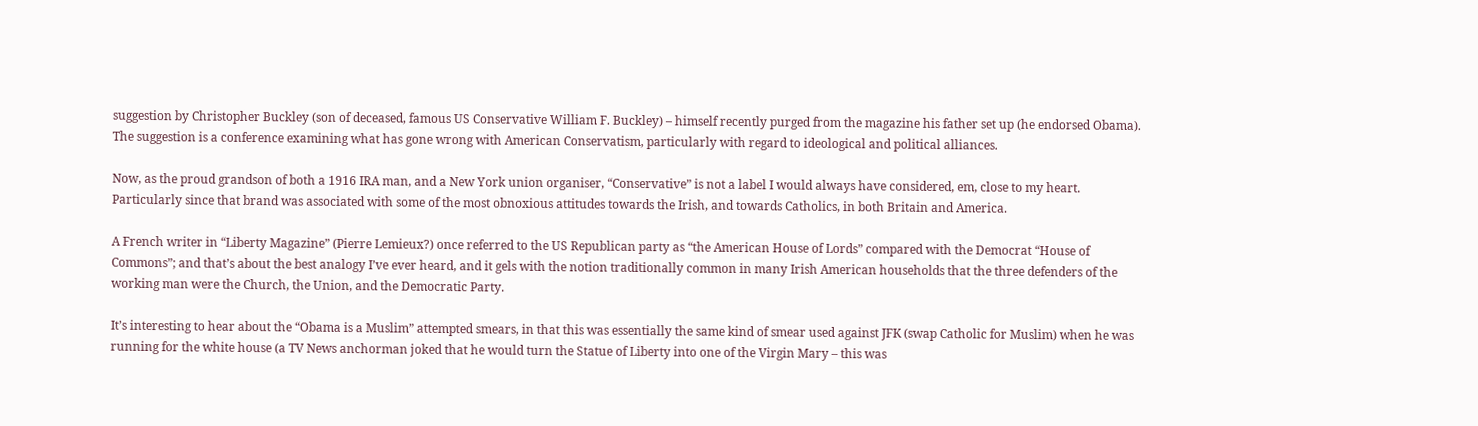suggestion by Christopher Buckley (son of deceased, famous US Conservative William F. Buckley) – himself recently purged from the magazine his father set up (he endorsed Obama). The suggestion is a conference examining what has gone wrong with American Conservatism, particularly with regard to ideological and political alliances.

Now, as the proud grandson of both a 1916 IRA man, and a New York union organiser, “Conservative” is not a label I would always have considered, em, close to my heart. Particularly since that brand was associated with some of the most obnoxious attitudes towards the Irish, and towards Catholics, in both Britain and America.

A French writer in “Liberty Magazine” (Pierre Lemieux?) once referred to the US Republican party as “the American House of Lords” compared with the Democrat “House of Commons”; and that’s about the best analogy I’ve ever heard, and it gels with the notion traditionally common in many Irish American households that the three defenders of the working man were the Church, the Union, and the Democratic Party.

It’s interesting to hear about the “Obama is a Muslim” attempted smears, in that this was essentially the same kind of smear used against JFK (swap Catholic for Muslim) when he was running for the white house (a TV News anchorman joked that he would turn the Statue of Liberty into one of the Virgin Mary – this was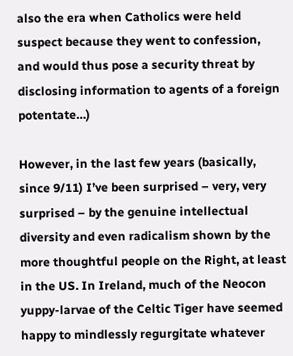also the era when Catholics were held suspect because they went to confession, and would thus pose a security threat by disclosing information to agents of a foreign potentate…)

However, in the last few years (basically, since 9/11) I’ve been surprised – very, very surprised – by the genuine intellectual diversity and even radicalism shown by the more thoughtful people on the Right, at least in the US. In Ireland, much of the Neocon yuppy-larvae of the Celtic Tiger have seemed happy to mindlessly regurgitate whatever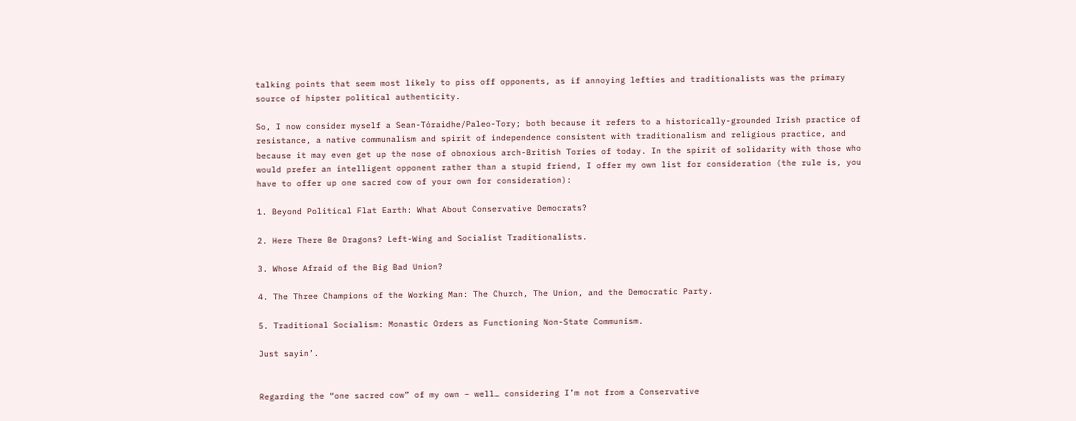talking points that seem most likely to piss off opponents, as if annoying lefties and traditionalists was the primary source of hipster political authenticity.

So, I now consider myself a Sean-Tóraidhe/Paleo-Tory; both because it refers to a historically-grounded Irish practice of resistance, a native communalism and spirit of independence consistent with traditionalism and religious practice, and because it may even get up the nose of obnoxious arch-British Tories of today. In the spirit of solidarity with those who would prefer an intelligent opponent rather than a stupid friend, I offer my own list for consideration (the rule is, you have to offer up one sacred cow of your own for consideration):

1. Beyond Political Flat Earth: What About Conservative Democrats?

2. Here There Be Dragons? Left-Wing and Socialist Traditionalists.

3. Whose Afraid of the Big Bad Union?

4. The Three Champions of the Working Man: The Church, The Union, and the Democratic Party.

5. Traditional Socialism: Monastic Orders as Functioning Non-State Communism.

Just sayin’.


Regarding the “one sacred cow” of my own – well… considering I’m not from a Conservative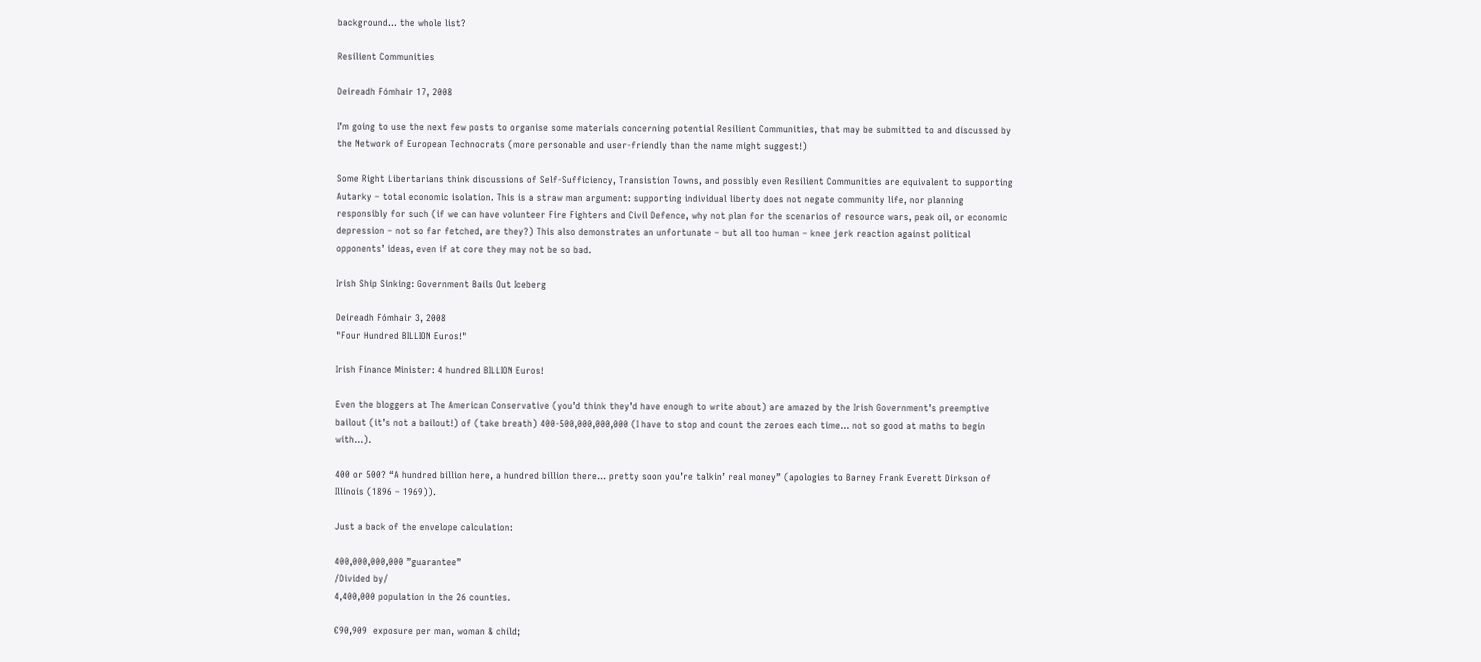background… the whole list?

Resilient Communities

Deireadh Fómhair 17, 2008

I’m going to use the next few posts to organise some materials concerning potential Resilient Communities, that may be submitted to and discussed by the Network of European Technocrats (more personable and user-friendly than the name might suggest!)

Some Right Libertarians think discussions of Self-Sufficiency, Transistion Towns, and possibly even Resilient Communities are equivalent to supporting Autarky – total economic isolation. This is a straw man argument: supporting individual liberty does not negate community life, nor planning responsibly for such (if we can have volunteer Fire Fighters and Civil Defence, why not plan for the scenarios of resource wars, peak oil, or economic depression – not so far fetched, are they?) This also demonstrates an unfortunate – but all too human – knee jerk reaction against political opponents’ ideas, even if at core they may not be so bad.

Irish Ship Sinking: Government Bails Out Iceberg

Deireadh Fómhair 3, 2008
"Four Hundred BILLION Euros!"

Irish Finance Minister: 4 hundred BILLION Euros!

Even the bloggers at The American Conservative (you’d think they’d have enough to write about) are amazed by the Irish Government’s preemptive bailout (it’s not a bailout!) of (take breath) 400-500,000,000,000 (I have to stop and count the zeroes each time… not so good at maths to begin with…).

400 or 500? “A hundred billion here, a hundred billion there… pretty soon you’re talkin’ real money” (apologies to Barney Frank Everett Dirkson of Illinois (1896 – 1969)).

Just a back of the envelope calculation:

400,000,000,000 ”guarantee”
/Divided by/
4,400,000 population in the 26 counties.

€90,909  exposure per man, woman & child;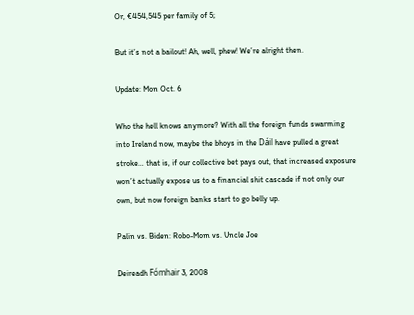Or, €454,545 per family of 5;

But it’s not a bailout! Ah, well, phew! We’re alright then.

Update: Mon Oct. 6

Who the hell knows anymore? With all the foreign funds swarming into Ireland now, maybe the bhoys in the Dáil have pulled a great stroke… that is, if our collective bet pays out, that increased exposure won’t actually expose us to a financial shit cascade if not only our own, but now foreign banks start to go belly up.

Palin vs. Biden: Robo-Mom vs. Uncle Joe

Deireadh Fómhair 3, 2008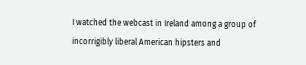I watched the webcast in Ireland among a group of incorrigibly liberal American hipsters and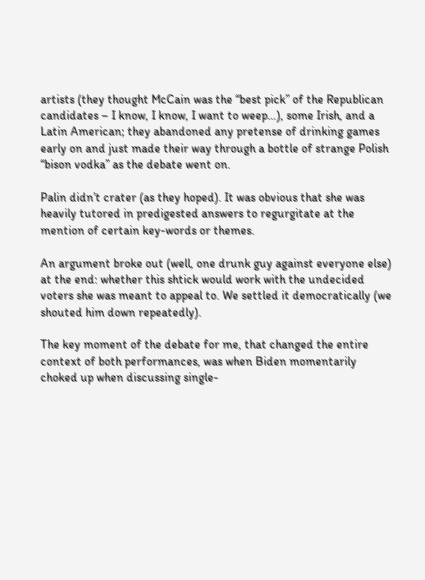artists (they thought McCain was the “best pick” of the Republican candidates – I know, I know, I want to weep…), some Irish, and a Latin American; they abandoned any pretense of drinking games early on and just made their way through a bottle of strange Polish “bison vodka” as the debate went on.

Palin didn’t crater (as they hoped). It was obvious that she was heavily tutored in predigested answers to regurgitate at the mention of certain key-words or themes.

An argument broke out (well, one drunk guy against everyone else) at the end: whether this shtick would work with the undecided voters she was meant to appeal to. We settled it democratically (we shouted him down repeatedly).

The key moment of the debate for me, that changed the entire context of both performances, was when Biden momentarily choked up when discussing single-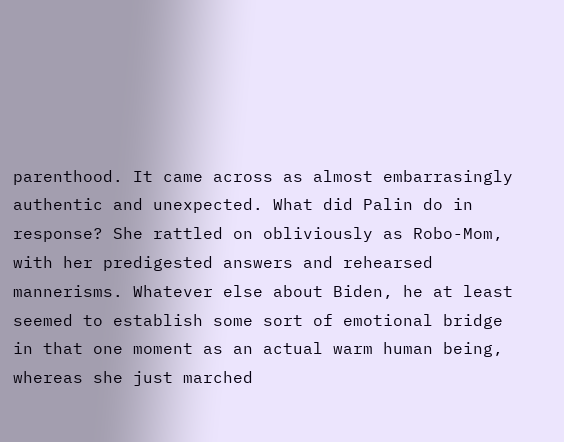parenthood. It came across as almost embarrasingly authentic and unexpected. What did Palin do in response? She rattled on obliviously as Robo-Mom, with her predigested answers and rehearsed mannerisms. Whatever else about Biden, he at least seemed to establish some sort of emotional bridge in that one moment as an actual warm human being, whereas she just marched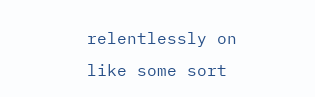relentlessly on like some sort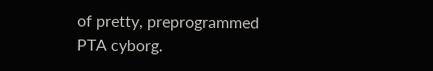of pretty, preprogrammed PTA cyborg.